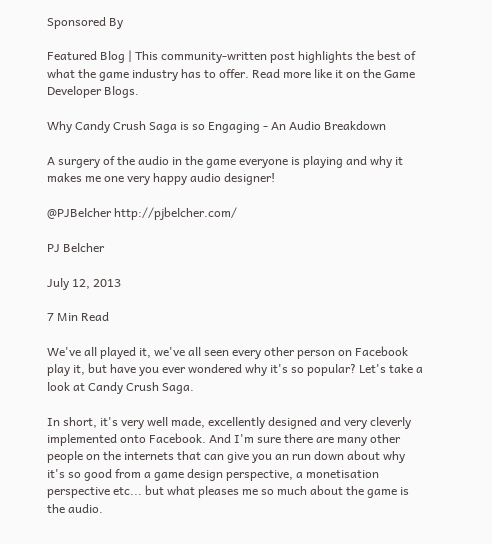Sponsored By

Featured Blog | This community-written post highlights the best of what the game industry has to offer. Read more like it on the Game Developer Blogs.

Why Candy Crush Saga is so Engaging - An Audio Breakdown

A surgery of the audio in the game everyone is playing and why it makes me one very happy audio designer!

@PJBelcher http://pjbelcher.com/

PJ Belcher

July 12, 2013

7 Min Read

We've all played it, we've all seen every other person on Facebook play it, but have you ever wondered why it's so popular? Let's take a look at Candy Crush Saga.

In short, it's very well made, excellently designed and very cleverly implemented onto Facebook. And I'm sure there are many other people on the internets that can give you an run down about why it's so good from a game design perspective, a monetisation perspective etc... but what pleases me so much about the game is the audio.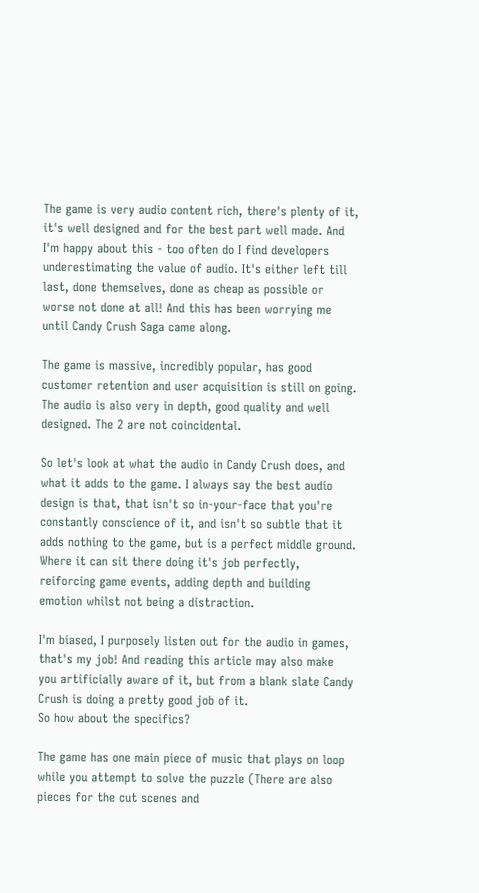The game is very audio content rich, there's plenty of it, it's well designed and for the best part well made. And I'm happy about this - too often do I find developers underestimating the value of audio. It's either left till last, done themselves, done as cheap as possible or worse not done at all! And this has been worrying me until Candy Crush Saga came along.

The game is massive, incredibly popular, has good customer retention and user acquisition is still on going. The audio is also very in depth, good quality and well designed. The 2 are not coincidental.

So let's look at what the audio in Candy Crush does, and what it adds to the game. I always say the best audio design is that, that isn't so in-your-face that you're constantly conscience of it, and isn't so subtle that it adds nothing to the game, but is a perfect middle ground. Where it can sit there doing it's job perfectly, reiforcing game events, adding depth and building emotion whilst not being a distraction.

I'm biased, I purposely listen out for the audio in games, that's my job! And reading this article may also make you artificially aware of it, but from a blank slate Candy Crush is doing a pretty good job of it.
So how about the specifics?

The game has one main piece of music that plays on loop while you attempt to solve the puzzle (There are also pieces for the cut scenes and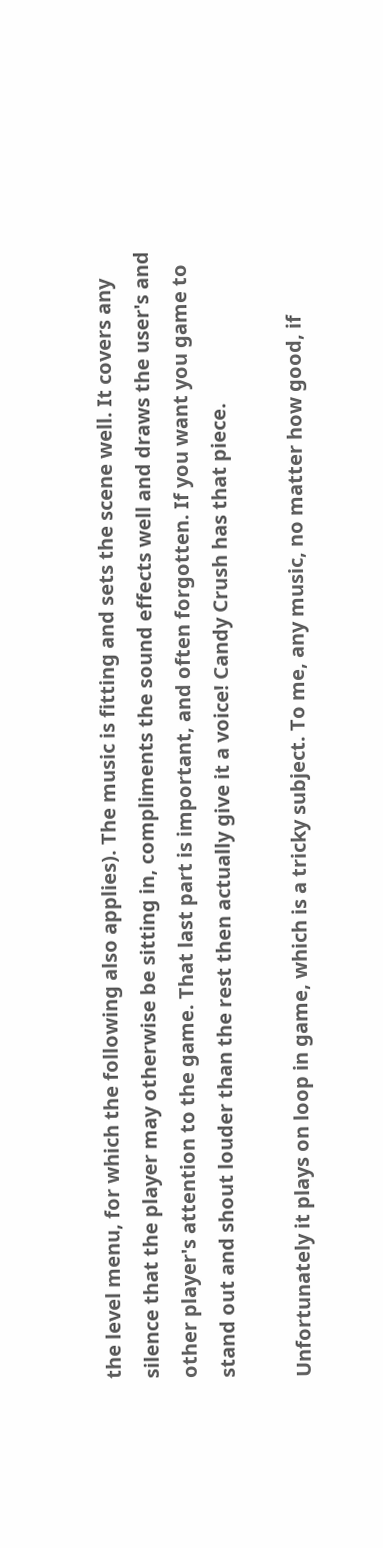the level menu, for which the following also applies). The music is fitting and sets the scene well. It covers any silence that the player may otherwise be sitting in, compliments the sound effects well and draws the user's and other player's attention to the game. That last part is important, and often forgotten. If you want you game to stand out and shout louder than the rest then actually give it a voice! Candy Crush has that piece.

Unfortunately it plays on loop in game, which is a tricky subject. To me, any music, no matter how good, if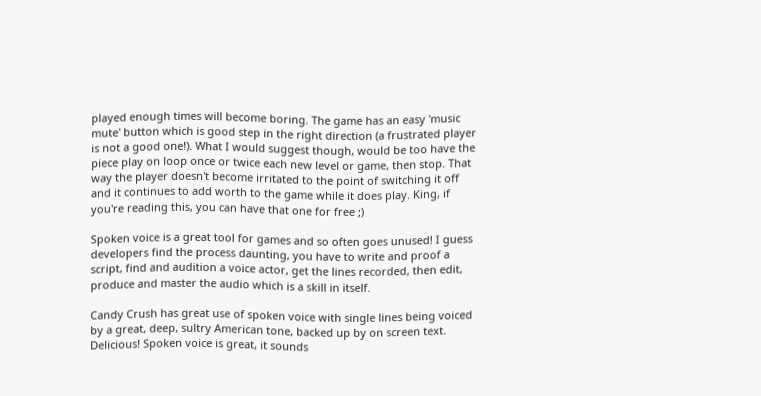played enough times will become boring. The game has an easy 'music mute' button which is good step in the right direction (a frustrated player is not a good one!). What I would suggest though, would be too have the piece play on loop once or twice each new level or game, then stop. That way the player doesn't become irritated to the point of switching it off and it continues to add worth to the game while it does play. King, if you're reading this, you can have that one for free ;)

Spoken voice is a great tool for games and so often goes unused! I guess developers find the process daunting, you have to write and proof a script, find and audition a voice actor, get the lines recorded, then edit, produce and master the audio which is a skill in itself.

Candy Crush has great use of spoken voice with single lines being voiced by a great, deep, sultry American tone, backed up by on screen text. Delicious! Spoken voice is great, it sounds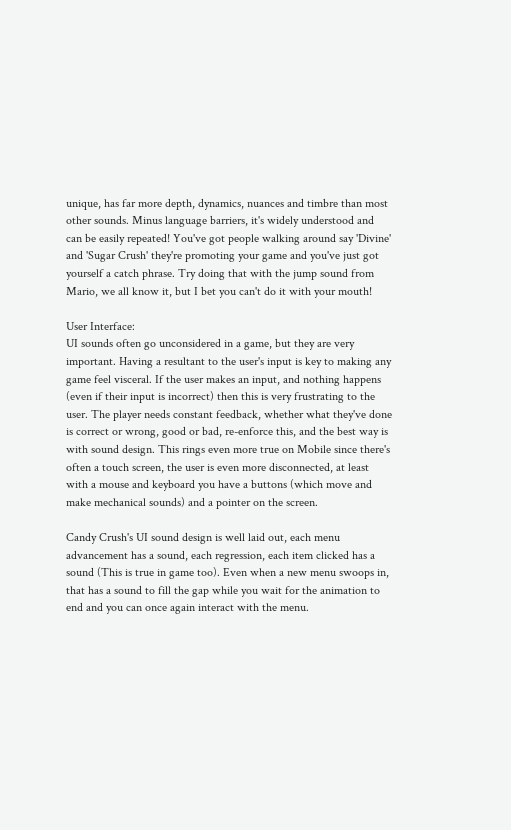unique, has far more depth, dynamics, nuances and timbre than most other sounds. Minus language barriers, it's widely understood and can be easily repeated! You've got people walking around say 'Divine' and 'Sugar Crush' they're promoting your game and you've just got yourself a catch phrase. Try doing that with the jump sound from Mario, we all know it, but I bet you can't do it with your mouth!

User Interface:
UI sounds often go unconsidered in a game, but they are very important. Having a resultant to the user's input is key to making any game feel visceral. If the user makes an input, and nothing happens (even if their input is incorrect) then this is very frustrating to the user. The player needs constant feedback, whether what they've done is correct or wrong, good or bad, re-enforce this, and the best way is with sound design. This rings even more true on Mobile since there's often a touch screen, the user is even more disconnected, at least with a mouse and keyboard you have a buttons (which move and make mechanical sounds) and a pointer on the screen.

Candy Crush's UI sound design is well laid out, each menu advancement has a sound, each regression, each item clicked has a sound (This is true in game too). Even when a new menu swoops in, that has a sound to fill the gap while you wait for the animation to end and you can once again interact with the menu.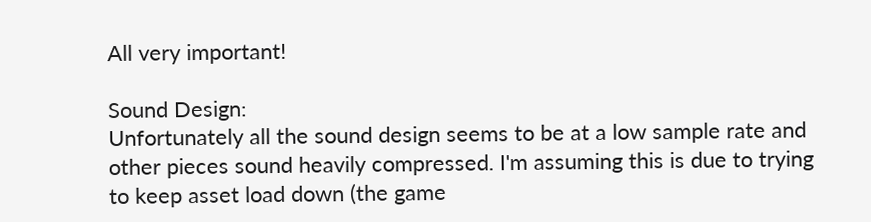All very important!

Sound Design:
Unfortunately all the sound design seems to be at a low sample rate and other pieces sound heavily compressed. I'm assuming this is due to trying to keep asset load down (the game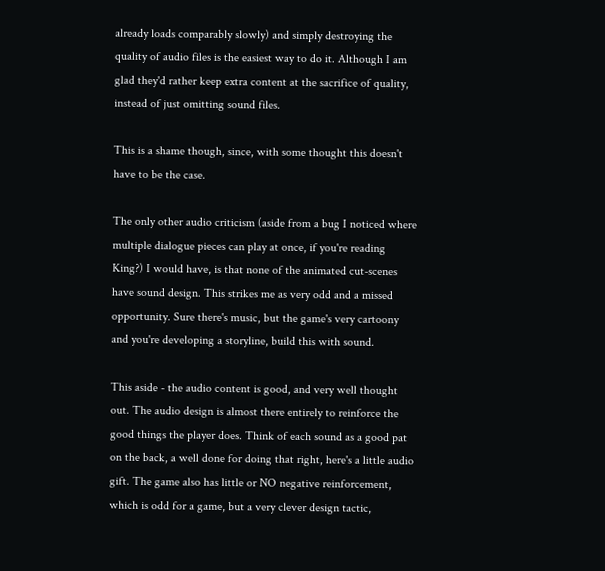already loads comparably slowly) and simply destroying the quality of audio files is the easiest way to do it. Although I am glad they'd rather keep extra content at the sacrifice of quality, instead of just omitting sound files.

This is a shame though, since, with some thought this doesn't have to be the case.

The only other audio criticism (aside from a bug I noticed where multiple dialogue pieces can play at once, if you're reading King?) I would have, is that none of the animated cut-scenes have sound design. This strikes me as very odd and a missed opportunity. Sure there's music, but the game's very cartoony and you're developing a storyline, build this with sound.

This aside - the audio content is good, and very well thought out. The audio design is almost there entirely to reinforce the good things the player does. Think of each sound as a good pat on the back, a well done for doing that right, here's a little audio gift. The game also has little or NO negative reinforcement, which is odd for a game, but a very clever design tactic,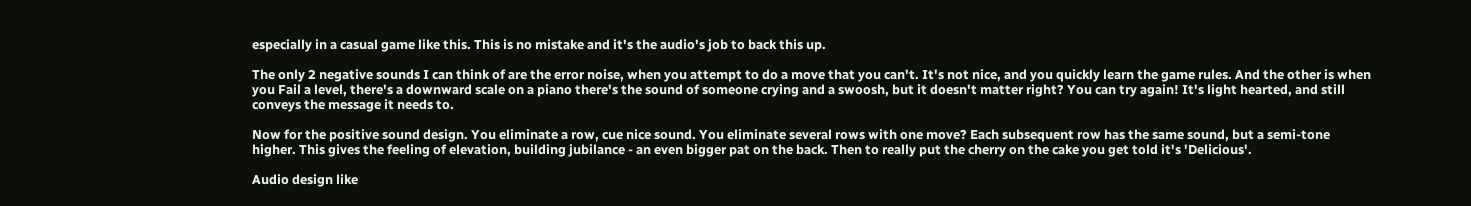especially in a casual game like this. This is no mistake and it's the audio's job to back this up.

The only 2 negative sounds I can think of are the error noise, when you attempt to do a move that you can't. It's not nice, and you quickly learn the game rules. And the other is when you Fail a level, there's a downward scale on a piano there's the sound of someone crying and a swoosh, but it doesn't matter right? You can try again! It's light hearted, and still conveys the message it needs to.

Now for the positive sound design. You eliminate a row, cue nice sound. You eliminate several rows with one move? Each subsequent row has the same sound, but a semi-tone higher. This gives the feeling of elevation, building jubilance - an even bigger pat on the back. Then to really put the cherry on the cake you get told it's 'Delicious'.

Audio design like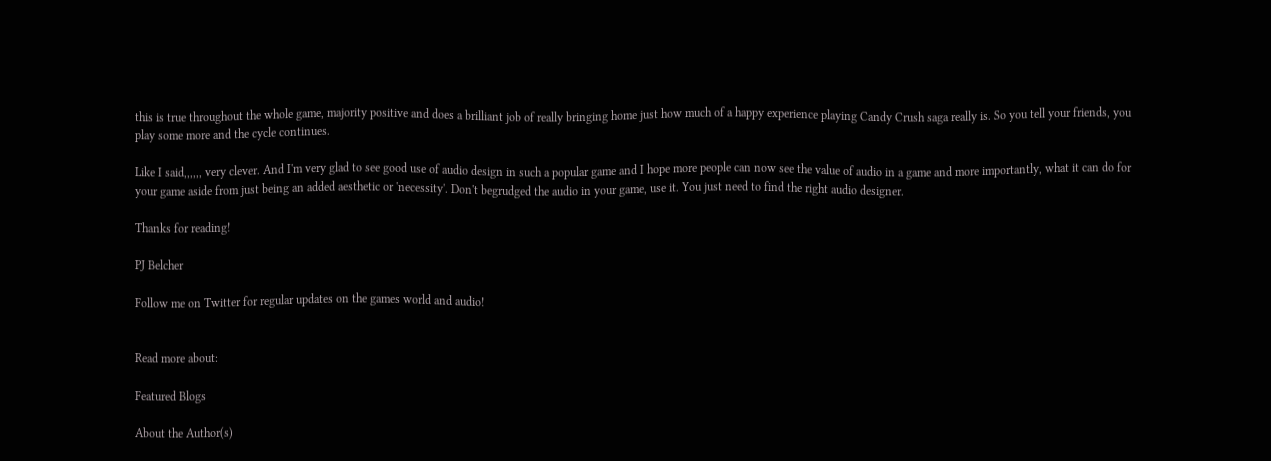this is true throughout the whole game, majority positive and does a brilliant job of really bringing home just how much of a happy experience playing Candy Crush saga really is. So you tell your friends, you play some more and the cycle continues.

Like I said,,,,,, very clever. And I'm very glad to see good use of audio design in such a popular game and I hope more people can now see the value of audio in a game and more importantly, what it can do for your game aside from just being an added aesthetic or 'necessity'. Don't begrudged the audio in your game, use it. You just need to find the right audio designer.

Thanks for reading!

PJ Belcher

Follow me on Twitter for regular updates on the games world and audio!


Read more about:

Featured Blogs

About the Author(s)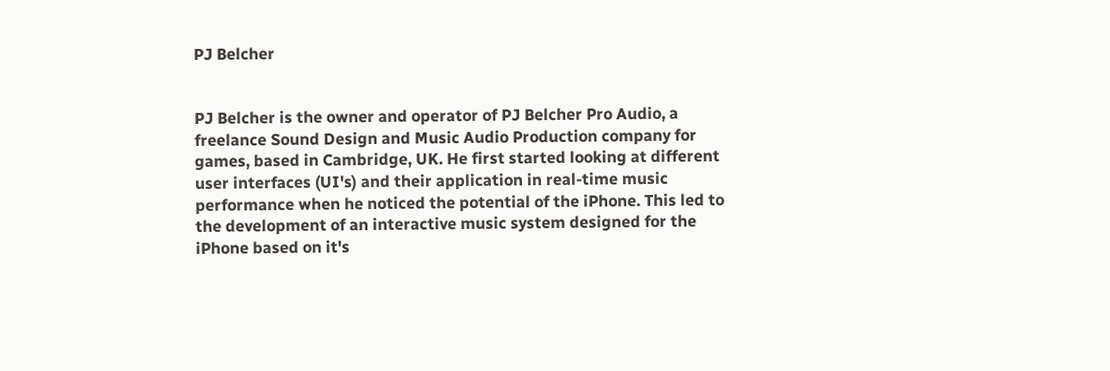PJ Belcher


PJ Belcher is the owner and operator of PJ Belcher Pro Audio, a freelance Sound Design and Music Audio Production company for games, based in Cambridge, UK. He first started looking at different user interfaces (UI's) and their application in real-time music performance when he noticed the potential of the iPhone. This led to the development of an interactive music system designed for the iPhone based on it's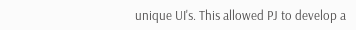unique UI's. This allowed PJ to develop a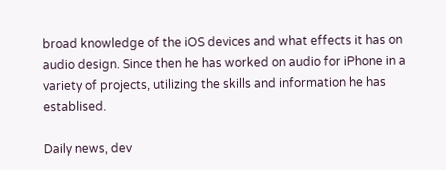broad knowledge of the iOS devices and what effects it has on audio design. Since then he has worked on audio for iPhone in a variety of projects, utilizing the skills and information he has establised.

Daily news, dev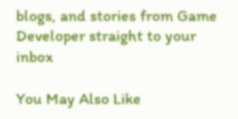blogs, and stories from Game Developer straight to your inbox

You May Also Like